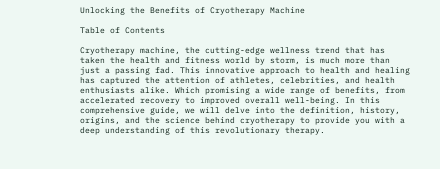Unlocking the Benefits of Cryotherapy Machine

Table of Contents

Cryotherapy machine, the cutting-edge wellness trend that has taken the health and fitness world by storm, is much more than just a passing fad. This innovative approach to health and healing has captured the attention of athletes, celebrities, and health enthusiasts alike. Which promising a wide range of benefits, from accelerated recovery to improved overall well-being. In this comprehensive guide, we will delve into the definition, history, origins, and the science behind cryotherapy to provide you with a deep understanding of this revolutionary therapy.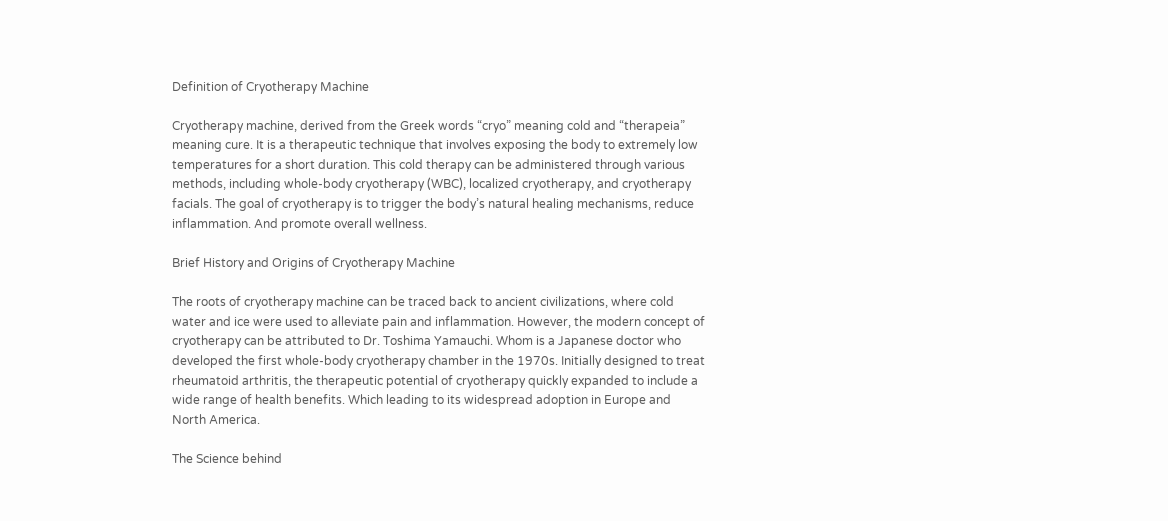Definition of Cryotherapy Machine

Cryotherapy machine, derived from the Greek words “cryo” meaning cold and “therapeia” meaning cure. It is a therapeutic technique that involves exposing the body to extremely low temperatures for a short duration. This cold therapy can be administered through various methods, including whole-body cryotherapy (WBC), localized cryotherapy, and cryotherapy facials. The goal of cryotherapy is to trigger the body’s natural healing mechanisms, reduce inflammation. And promote overall wellness.

Brief History and Origins of Cryotherapy Machine

The roots of cryotherapy machine can be traced back to ancient civilizations, where cold water and ice were used to alleviate pain and inflammation. However, the modern concept of cryotherapy can be attributed to Dr. Toshima Yamauchi. Whom is a Japanese doctor who developed the first whole-body cryotherapy chamber in the 1970s. Initially designed to treat rheumatoid arthritis, the therapeutic potential of cryotherapy quickly expanded to include a wide range of health benefits. Which leading to its widespread adoption in Europe and North America.

The Science behind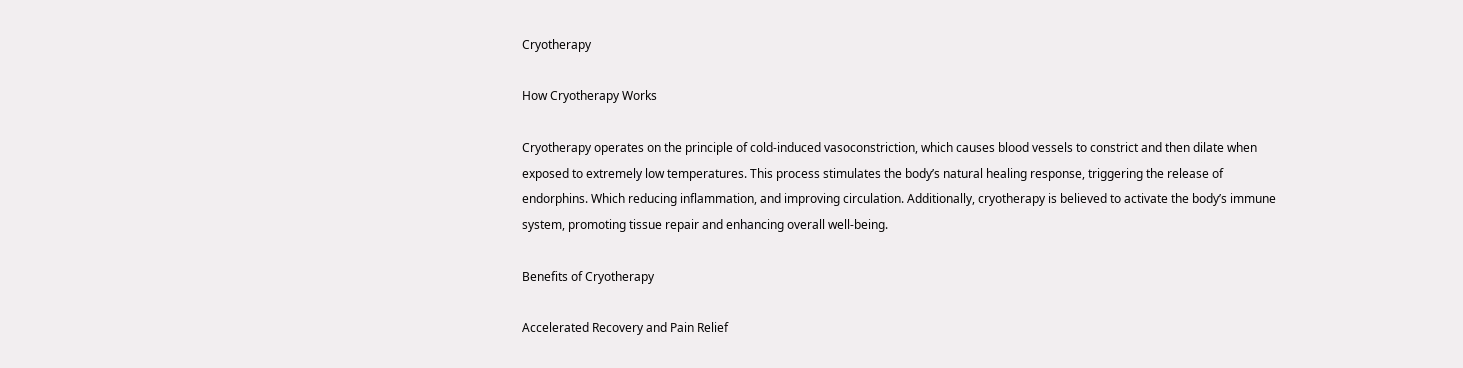Cryotherapy

How Cryotherapy Works

Cryotherapy operates on the principle of cold-induced vasoconstriction, which causes blood vessels to constrict and then dilate when exposed to extremely low temperatures. This process stimulates the body’s natural healing response, triggering the release of endorphins. Which reducing inflammation, and improving circulation. Additionally, cryotherapy is believed to activate the body’s immune system, promoting tissue repair and enhancing overall well-being.

Benefits of Cryotherapy

Accelerated Recovery and Pain Relief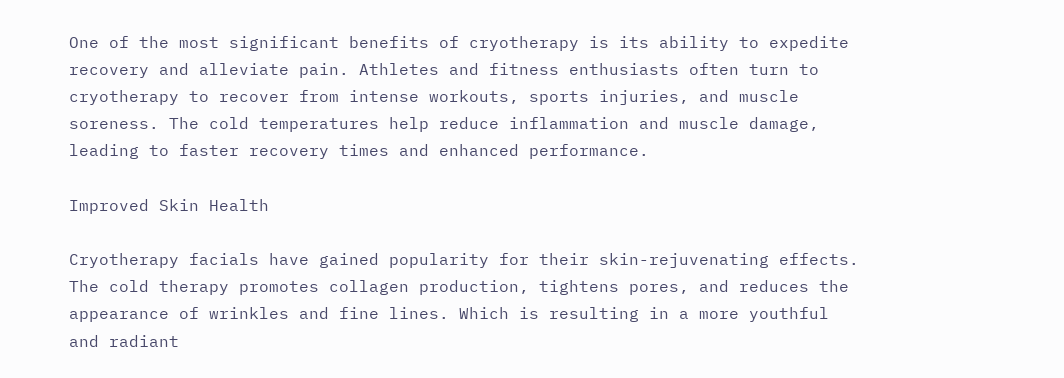One of the most significant benefits of cryotherapy is its ability to expedite recovery and alleviate pain. Athletes and fitness enthusiasts often turn to cryotherapy to recover from intense workouts, sports injuries, and muscle soreness. The cold temperatures help reduce inflammation and muscle damage, leading to faster recovery times and enhanced performance.

Improved Skin Health

Cryotherapy facials have gained popularity for their skin-rejuvenating effects. The cold therapy promotes collagen production, tightens pores, and reduces the appearance of wrinkles and fine lines. Which is resulting in a more youthful and radiant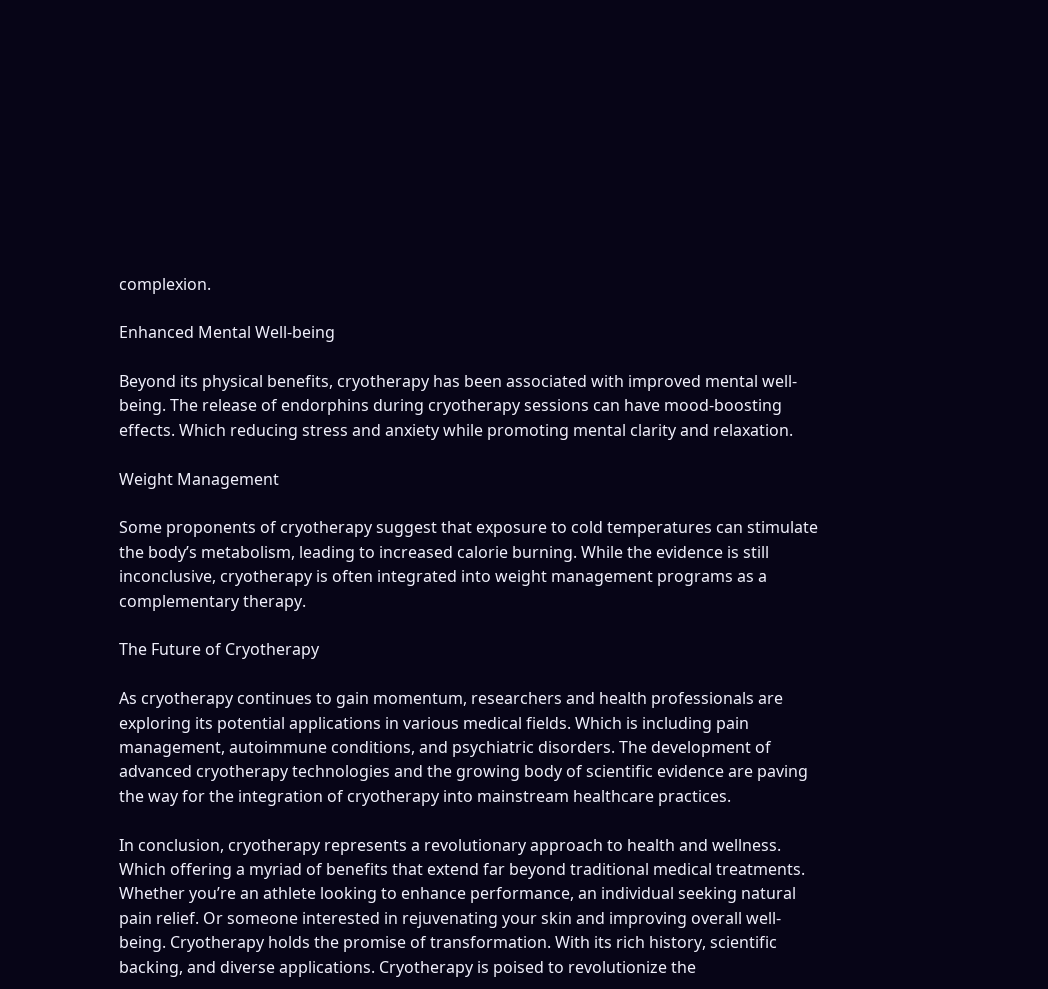complexion.

Enhanced Mental Well-being

Beyond its physical benefits, cryotherapy has been associated with improved mental well-being. The release of endorphins during cryotherapy sessions can have mood-boosting effects. Which reducing stress and anxiety while promoting mental clarity and relaxation.

Weight Management

Some proponents of cryotherapy suggest that exposure to cold temperatures can stimulate the body’s metabolism, leading to increased calorie burning. While the evidence is still inconclusive, cryotherapy is often integrated into weight management programs as a complementary therapy.

The Future of Cryotherapy

As cryotherapy continues to gain momentum, researchers and health professionals are exploring its potential applications in various medical fields. Which is including pain management, autoimmune conditions, and psychiatric disorders. The development of advanced cryotherapy technologies and the growing body of scientific evidence are paving the way for the integration of cryotherapy into mainstream healthcare practices.

In conclusion, cryotherapy represents a revolutionary approach to health and wellness. Which offering a myriad of benefits that extend far beyond traditional medical treatments. Whether you’re an athlete looking to enhance performance, an individual seeking natural pain relief. Or someone interested in rejuvenating your skin and improving overall well-being. Cryotherapy holds the promise of transformation. With its rich history, scientific backing, and diverse applications. Cryotherapy is poised to revolutionize the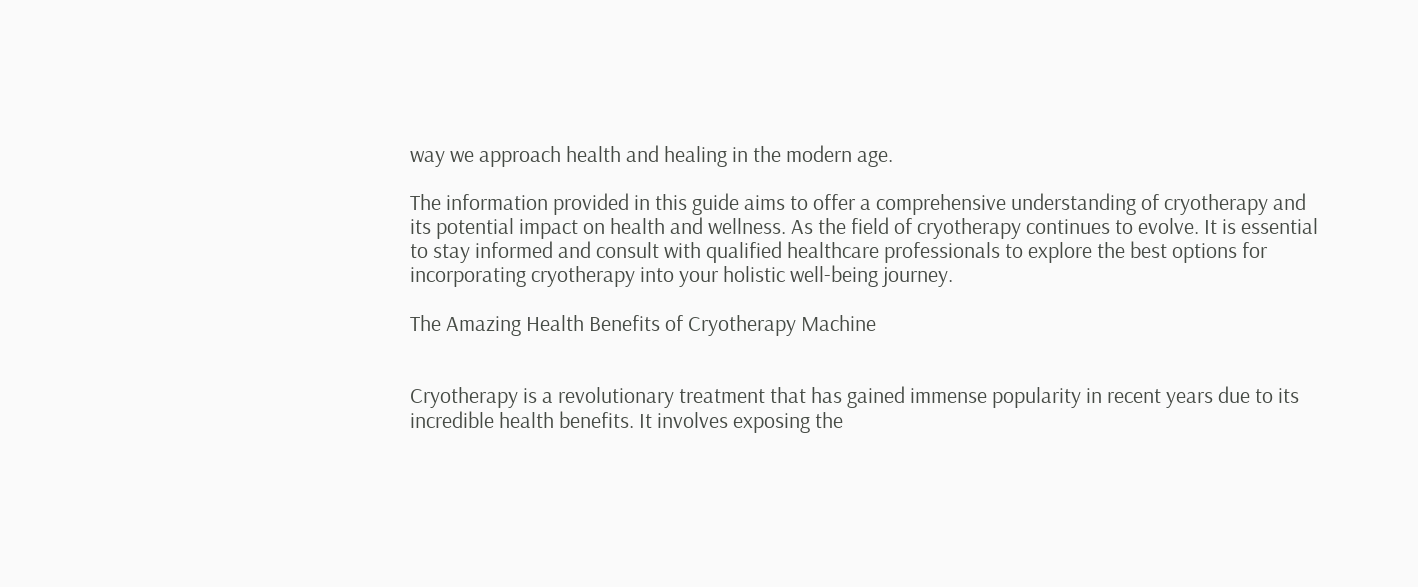way we approach health and healing in the modern age.

The information provided in this guide aims to offer a comprehensive understanding of cryotherapy and its potential impact on health and wellness. As the field of cryotherapy continues to evolve. It is essential to stay informed and consult with qualified healthcare professionals to explore the best options for incorporating cryotherapy into your holistic well-being journey.

The Amazing Health Benefits of Cryotherapy Machine


Cryotherapy is a revolutionary treatment that has gained immense popularity in recent years due to its incredible health benefits. It involves exposing the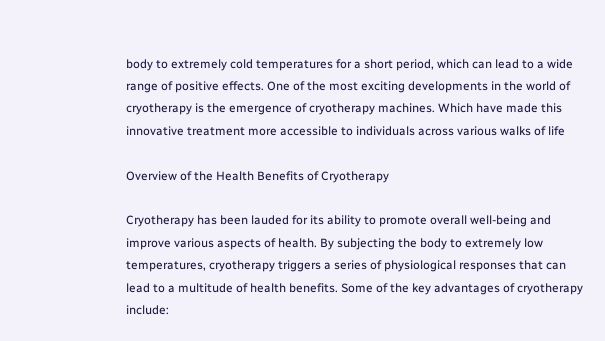body to extremely cold temperatures for a short period, which can lead to a wide range of positive effects. One of the most exciting developments in the world of cryotherapy is the emergence of cryotherapy machines. Which have made this innovative treatment more accessible to individuals across various walks of life

Overview of the Health Benefits of Cryotherapy

Cryotherapy has been lauded for its ability to promote overall well-being and improve various aspects of health. By subjecting the body to extremely low temperatures, cryotherapy triggers a series of physiological responses that can lead to a multitude of health benefits. Some of the key advantages of cryotherapy include: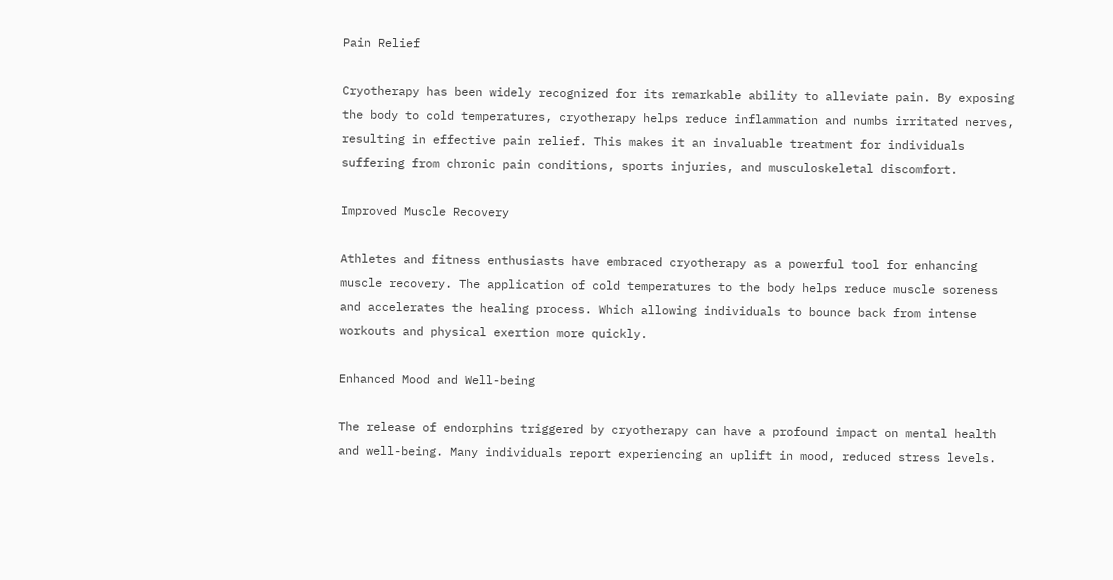Pain Relief

Cryotherapy has been widely recognized for its remarkable ability to alleviate pain. By exposing the body to cold temperatures, cryotherapy helps reduce inflammation and numbs irritated nerves, resulting in effective pain relief. This makes it an invaluable treatment for individuals suffering from chronic pain conditions, sports injuries, and musculoskeletal discomfort.

Improved Muscle Recovery

Athletes and fitness enthusiasts have embraced cryotherapy as a powerful tool for enhancing muscle recovery. The application of cold temperatures to the body helps reduce muscle soreness and accelerates the healing process. Which allowing individuals to bounce back from intense workouts and physical exertion more quickly.

Enhanced Mood and Well-being

The release of endorphins triggered by cryotherapy can have a profound impact on mental health and well-being. Many individuals report experiencing an uplift in mood, reduced stress levels.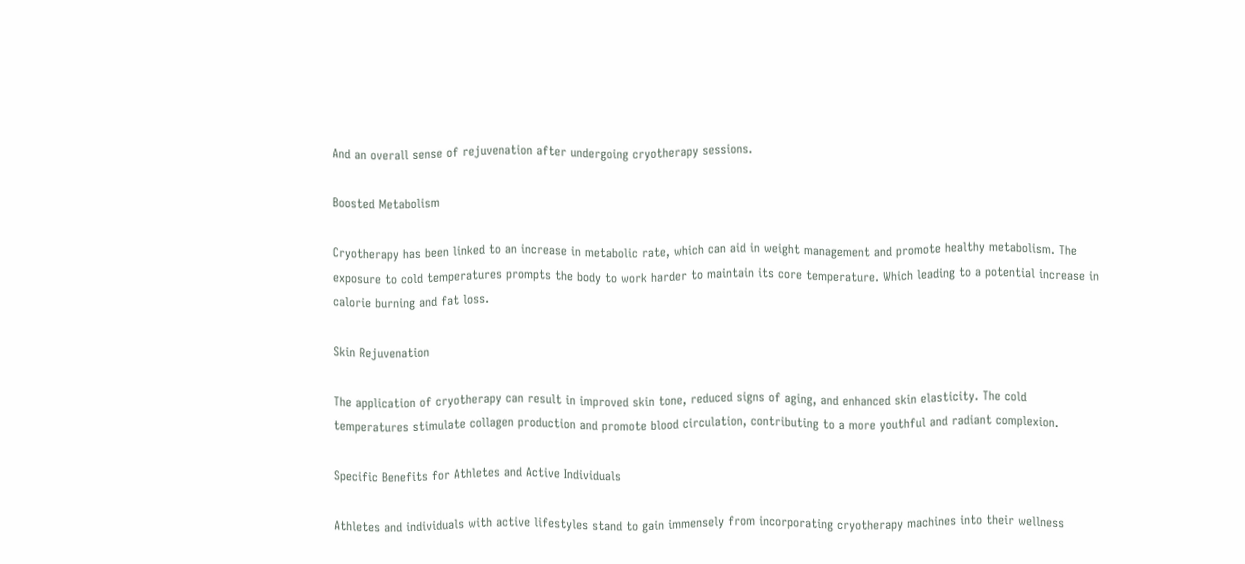And an overall sense of rejuvenation after undergoing cryotherapy sessions.

Boosted Metabolism

Cryotherapy has been linked to an increase in metabolic rate, which can aid in weight management and promote healthy metabolism. The exposure to cold temperatures prompts the body to work harder to maintain its core temperature. Which leading to a potential increase in calorie burning and fat loss.

Skin Rejuvenation

The application of cryotherapy can result in improved skin tone, reduced signs of aging, and enhanced skin elasticity. The cold temperatures stimulate collagen production and promote blood circulation, contributing to a more youthful and radiant complexion.

Specific Benefits for Athletes and Active Individuals

Athletes and individuals with active lifestyles stand to gain immensely from incorporating cryotherapy machines into their wellness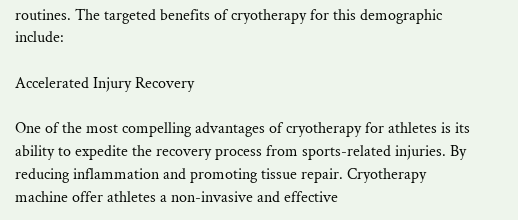routines. The targeted benefits of cryotherapy for this demographic include:

Accelerated Injury Recovery

One of the most compelling advantages of cryotherapy for athletes is its ability to expedite the recovery process from sports-related injuries. By reducing inflammation and promoting tissue repair. Cryotherapy machine offer athletes a non-invasive and effective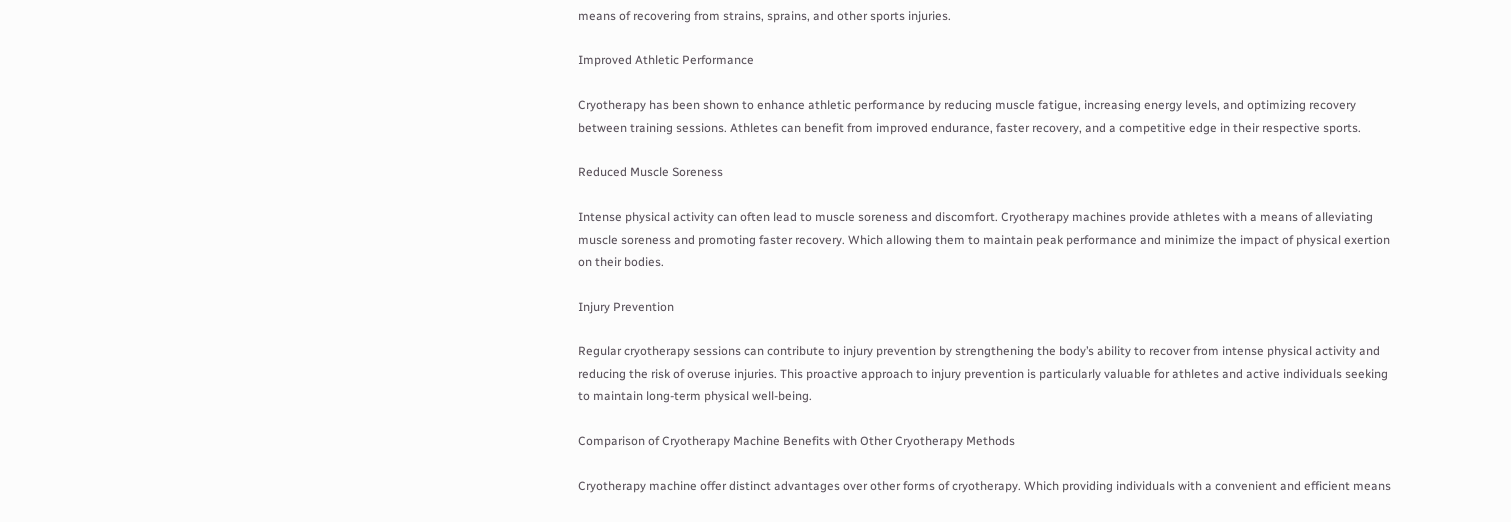means of recovering from strains, sprains, and other sports injuries.

Improved Athletic Performance

Cryotherapy has been shown to enhance athletic performance by reducing muscle fatigue, increasing energy levels, and optimizing recovery between training sessions. Athletes can benefit from improved endurance, faster recovery, and a competitive edge in their respective sports.

Reduced Muscle Soreness

Intense physical activity can often lead to muscle soreness and discomfort. Cryotherapy machines provide athletes with a means of alleviating muscle soreness and promoting faster recovery. Which allowing them to maintain peak performance and minimize the impact of physical exertion on their bodies.

Injury Prevention

Regular cryotherapy sessions can contribute to injury prevention by strengthening the body’s ability to recover from intense physical activity and reducing the risk of overuse injuries. This proactive approach to injury prevention is particularly valuable for athletes and active individuals seeking to maintain long-term physical well-being.

Comparison of Cryotherapy Machine Benefits with Other Cryotherapy Methods

Cryotherapy machine offer distinct advantages over other forms of cryotherapy. Which providing individuals with a convenient and efficient means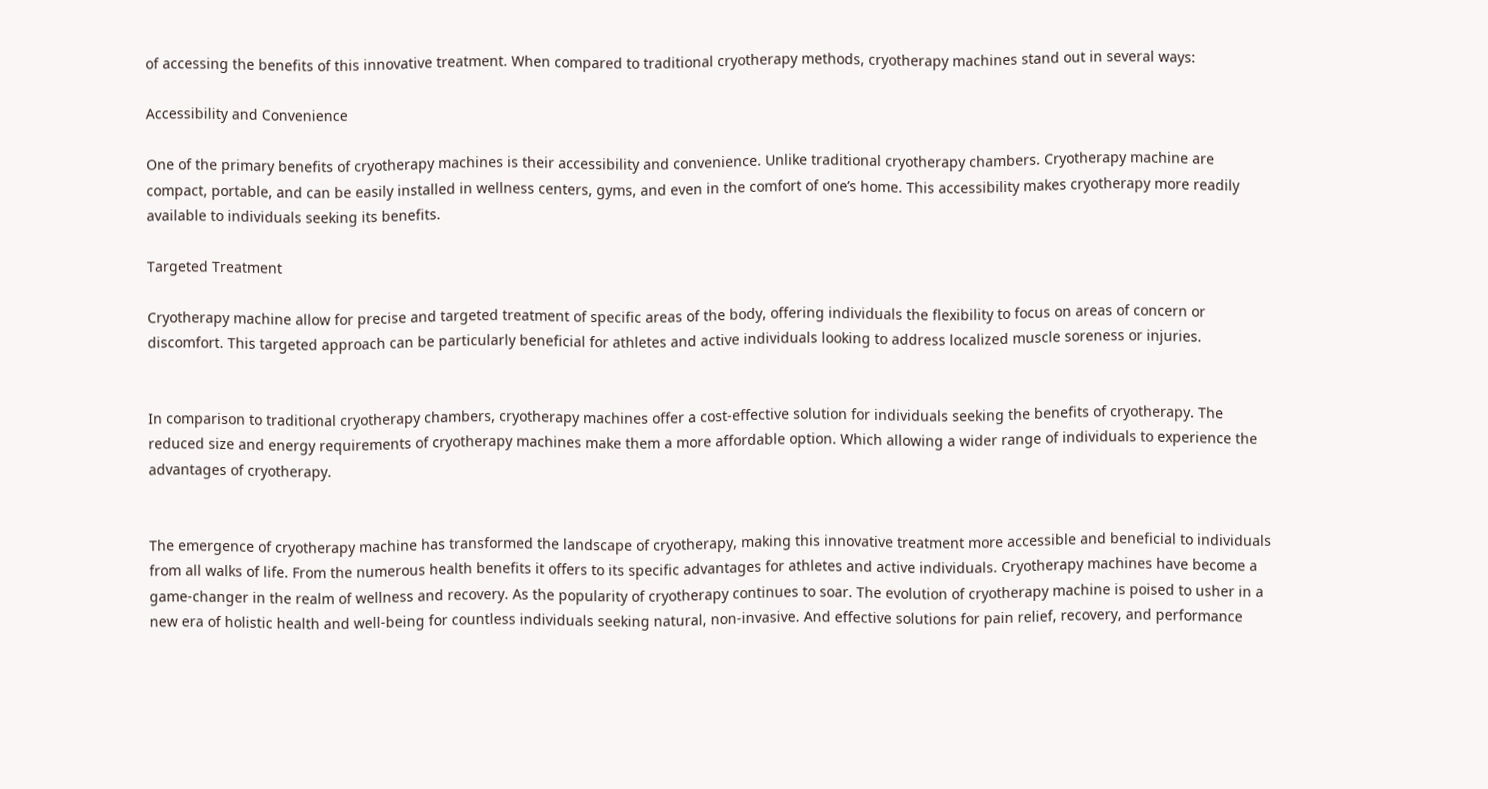of accessing the benefits of this innovative treatment. When compared to traditional cryotherapy methods, cryotherapy machines stand out in several ways:

Accessibility and Convenience

One of the primary benefits of cryotherapy machines is their accessibility and convenience. Unlike traditional cryotherapy chambers. Cryotherapy machine are compact, portable, and can be easily installed in wellness centers, gyms, and even in the comfort of one’s home. This accessibility makes cryotherapy more readily available to individuals seeking its benefits.

Targeted Treatment

Cryotherapy machine allow for precise and targeted treatment of specific areas of the body, offering individuals the flexibility to focus on areas of concern or discomfort. This targeted approach can be particularly beneficial for athletes and active individuals looking to address localized muscle soreness or injuries.


In comparison to traditional cryotherapy chambers, cryotherapy machines offer a cost-effective solution for individuals seeking the benefits of cryotherapy. The reduced size and energy requirements of cryotherapy machines make them a more affordable option. Which allowing a wider range of individuals to experience the advantages of cryotherapy.


The emergence of cryotherapy machine has transformed the landscape of cryotherapy, making this innovative treatment more accessible and beneficial to individuals from all walks of life. From the numerous health benefits it offers to its specific advantages for athletes and active individuals. Cryotherapy machines have become a game-changer in the realm of wellness and recovery. As the popularity of cryotherapy continues to soar. The evolution of cryotherapy machine is poised to usher in a new era of holistic health and well-being for countless individuals seeking natural, non-invasive. And effective solutions for pain relief, recovery, and performance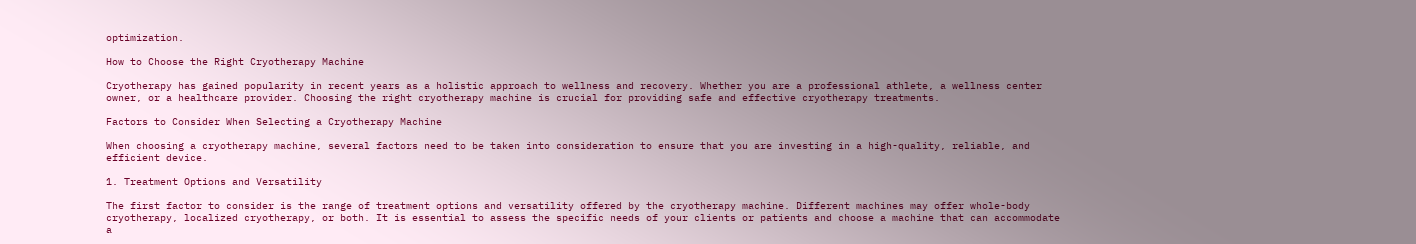optimization.

How to Choose the Right Cryotherapy Machine

Cryotherapy has gained popularity in recent years as a holistic approach to wellness and recovery. Whether you are a professional athlete, a wellness center owner, or a healthcare provider. Choosing the right cryotherapy machine is crucial for providing safe and effective cryotherapy treatments.

Factors to Consider When Selecting a Cryotherapy Machine

When choosing a cryotherapy machine, several factors need to be taken into consideration to ensure that you are investing in a high-quality, reliable, and efficient device.

1. Treatment Options and Versatility

The first factor to consider is the range of treatment options and versatility offered by the cryotherapy machine. Different machines may offer whole-body cryotherapy, localized cryotherapy, or both. It is essential to assess the specific needs of your clients or patients and choose a machine that can accommodate a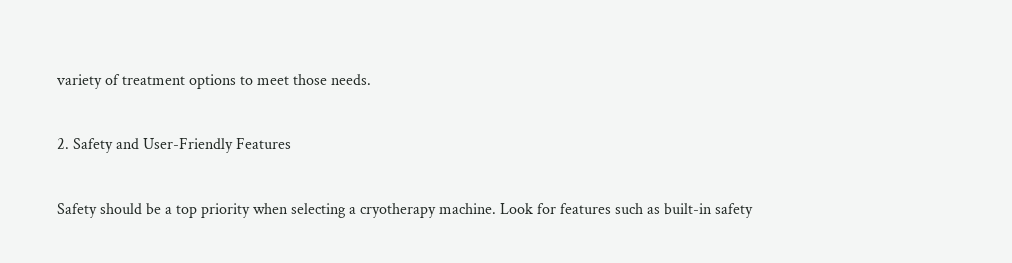variety of treatment options to meet those needs.

2. Safety and User-Friendly Features

Safety should be a top priority when selecting a cryotherapy machine. Look for features such as built-in safety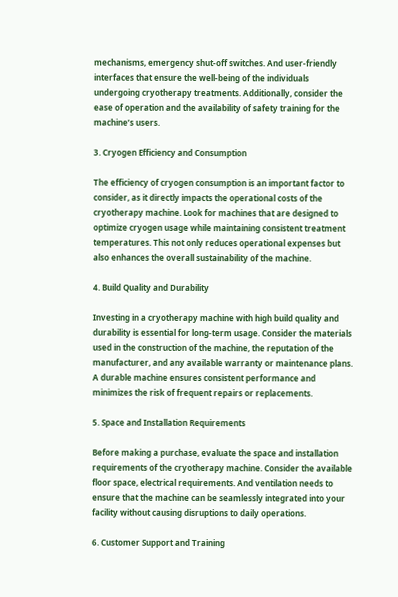mechanisms, emergency shut-off switches. And user-friendly interfaces that ensure the well-being of the individuals undergoing cryotherapy treatments. Additionally, consider the ease of operation and the availability of safety training for the machine’s users.

3. Cryogen Efficiency and Consumption

The efficiency of cryogen consumption is an important factor to consider, as it directly impacts the operational costs of the cryotherapy machine. Look for machines that are designed to optimize cryogen usage while maintaining consistent treatment temperatures. This not only reduces operational expenses but also enhances the overall sustainability of the machine.

4. Build Quality and Durability

Investing in a cryotherapy machine with high build quality and durability is essential for long-term usage. Consider the materials used in the construction of the machine, the reputation of the manufacturer, and any available warranty or maintenance plans. A durable machine ensures consistent performance and minimizes the risk of frequent repairs or replacements.

5. Space and Installation Requirements

Before making a purchase, evaluate the space and installation requirements of the cryotherapy machine. Consider the available floor space, electrical requirements. And ventilation needs to ensure that the machine can be seamlessly integrated into your facility without causing disruptions to daily operations.

6. Customer Support and Training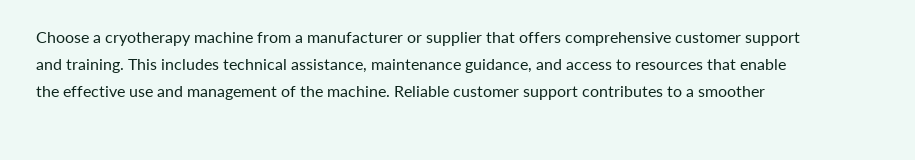Choose a cryotherapy machine from a manufacturer or supplier that offers comprehensive customer support and training. This includes technical assistance, maintenance guidance, and access to resources that enable the effective use and management of the machine. Reliable customer support contributes to a smoother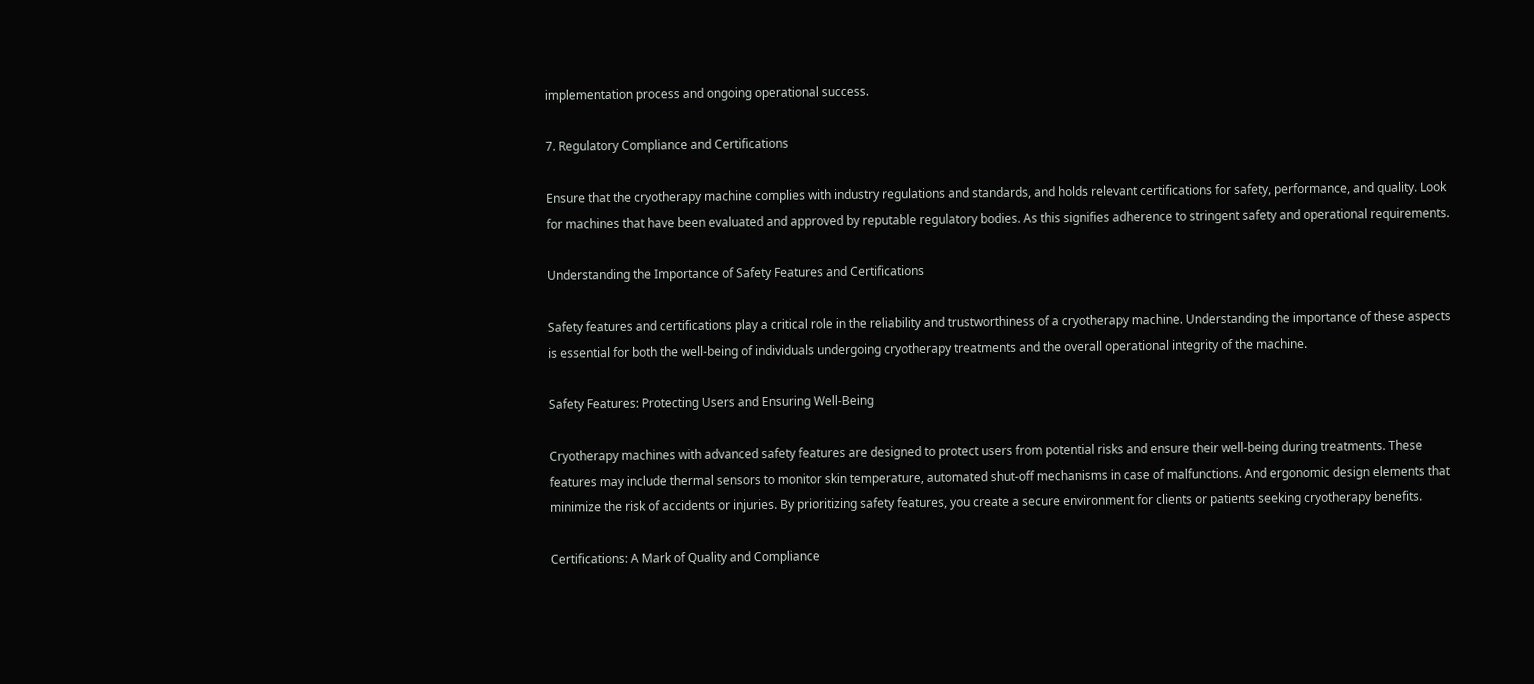implementation process and ongoing operational success.

7. Regulatory Compliance and Certifications

Ensure that the cryotherapy machine complies with industry regulations and standards, and holds relevant certifications for safety, performance, and quality. Look for machines that have been evaluated and approved by reputable regulatory bodies. As this signifies adherence to stringent safety and operational requirements.

Understanding the Importance of Safety Features and Certifications

Safety features and certifications play a critical role in the reliability and trustworthiness of a cryotherapy machine. Understanding the importance of these aspects is essential for both the well-being of individuals undergoing cryotherapy treatments and the overall operational integrity of the machine.

Safety Features: Protecting Users and Ensuring Well-Being

Cryotherapy machines with advanced safety features are designed to protect users from potential risks and ensure their well-being during treatments. These features may include thermal sensors to monitor skin temperature, automated shut-off mechanisms in case of malfunctions. And ergonomic design elements that minimize the risk of accidents or injuries. By prioritizing safety features, you create a secure environment for clients or patients seeking cryotherapy benefits.

Certifications: A Mark of Quality and Compliance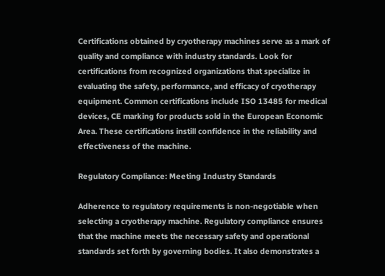Certifications obtained by cryotherapy machines serve as a mark of quality and compliance with industry standards. Look for certifications from recognized organizations that specialize in evaluating the safety, performance, and efficacy of cryotherapy equipment. Common certifications include ISO 13485 for medical devices, CE marking for products sold in the European Economic Area. These certifications instill confidence in the reliability and effectiveness of the machine.

Regulatory Compliance: Meeting Industry Standards

Adherence to regulatory requirements is non-negotiable when selecting a cryotherapy machine. Regulatory compliance ensures that the machine meets the necessary safety and operational standards set forth by governing bodies. It also demonstrates a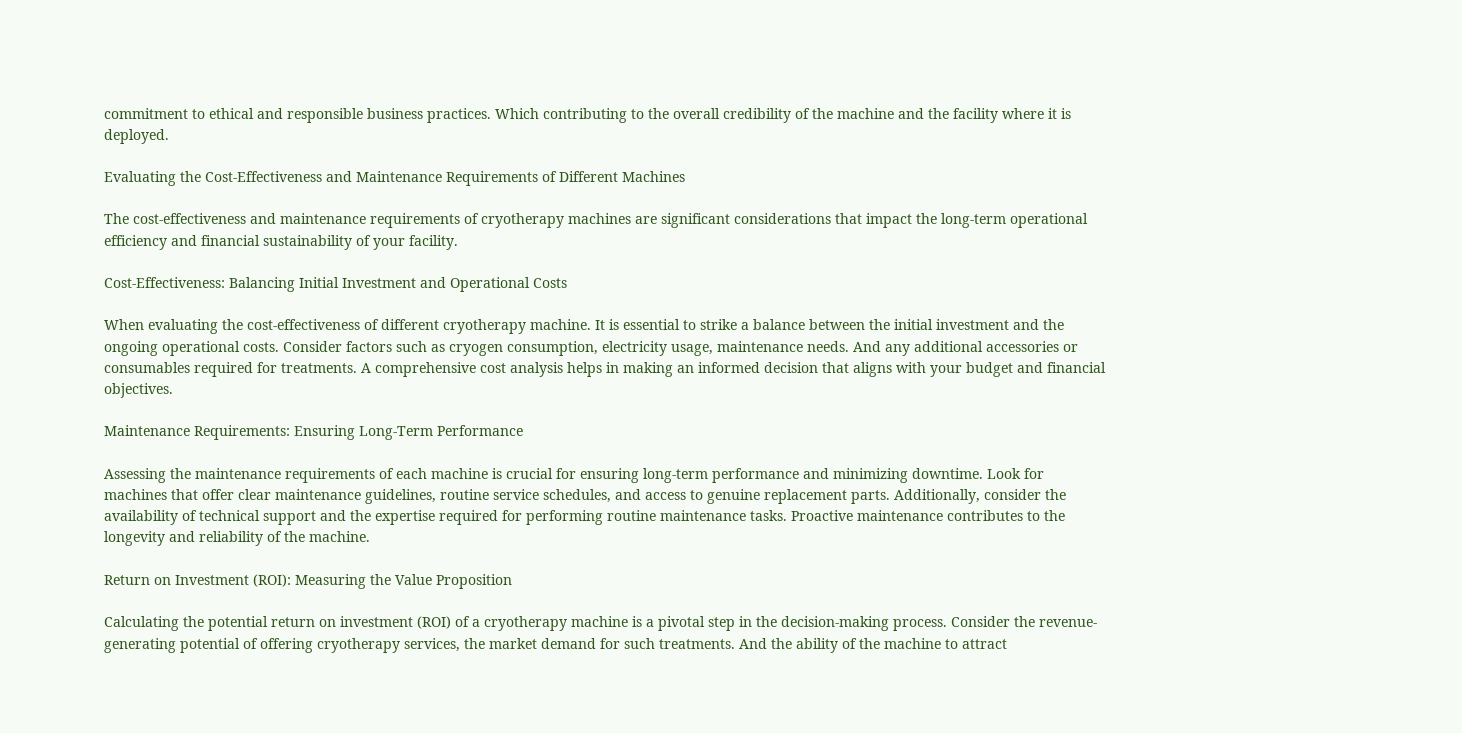commitment to ethical and responsible business practices. Which contributing to the overall credibility of the machine and the facility where it is deployed.

Evaluating the Cost-Effectiveness and Maintenance Requirements of Different Machines

The cost-effectiveness and maintenance requirements of cryotherapy machines are significant considerations that impact the long-term operational efficiency and financial sustainability of your facility.

Cost-Effectiveness: Balancing Initial Investment and Operational Costs

When evaluating the cost-effectiveness of different cryotherapy machine. It is essential to strike a balance between the initial investment and the ongoing operational costs. Consider factors such as cryogen consumption, electricity usage, maintenance needs. And any additional accessories or consumables required for treatments. A comprehensive cost analysis helps in making an informed decision that aligns with your budget and financial objectives.

Maintenance Requirements: Ensuring Long-Term Performance

Assessing the maintenance requirements of each machine is crucial for ensuring long-term performance and minimizing downtime. Look for machines that offer clear maintenance guidelines, routine service schedules, and access to genuine replacement parts. Additionally, consider the availability of technical support and the expertise required for performing routine maintenance tasks. Proactive maintenance contributes to the longevity and reliability of the machine.

Return on Investment (ROI): Measuring the Value Proposition

Calculating the potential return on investment (ROI) of a cryotherapy machine is a pivotal step in the decision-making process. Consider the revenue-generating potential of offering cryotherapy services, the market demand for such treatments. And the ability of the machine to attract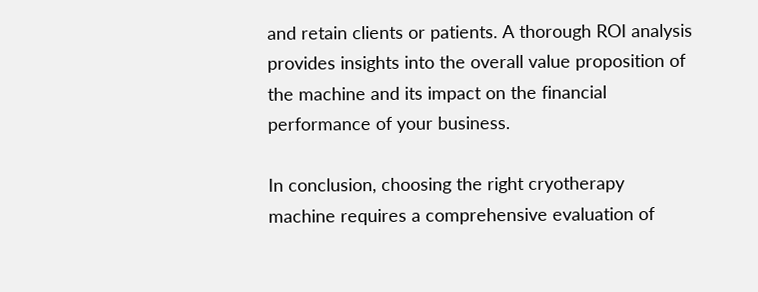and retain clients or patients. A thorough ROI analysis provides insights into the overall value proposition of the machine and its impact on the financial performance of your business.

In conclusion, choosing the right cryotherapy machine requires a comprehensive evaluation of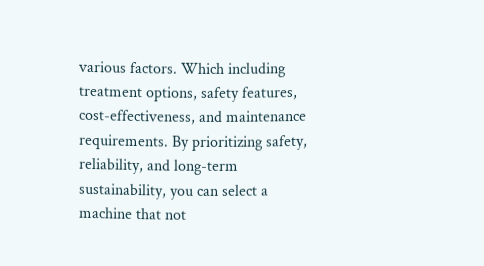various factors. Which including treatment options, safety features, cost-effectiveness, and maintenance requirements. By prioritizing safety, reliability, and long-term sustainability, you can select a machine that not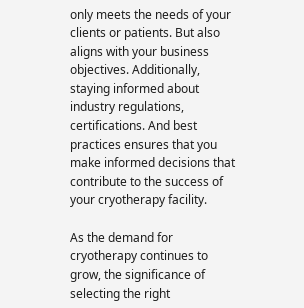only meets the needs of your clients or patients. But also aligns with your business objectives. Additionally, staying informed about industry regulations, certifications. And best practices ensures that you make informed decisions that contribute to the success of your cryotherapy facility.

As the demand for cryotherapy continues to grow, the significance of selecting the right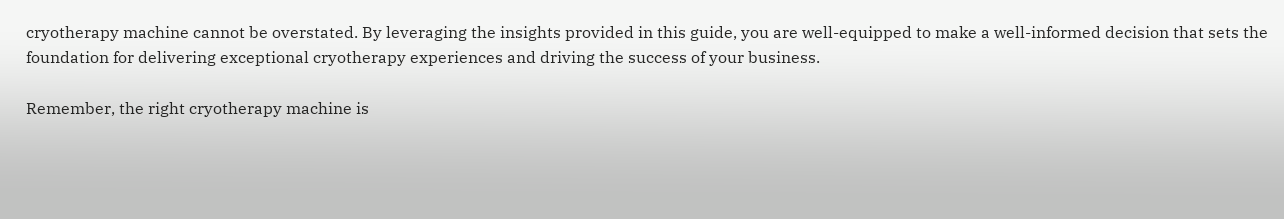cryotherapy machine cannot be overstated. By leveraging the insights provided in this guide, you are well-equipped to make a well-informed decision that sets the foundation for delivering exceptional cryotherapy experiences and driving the success of your business.

Remember, the right cryotherapy machine is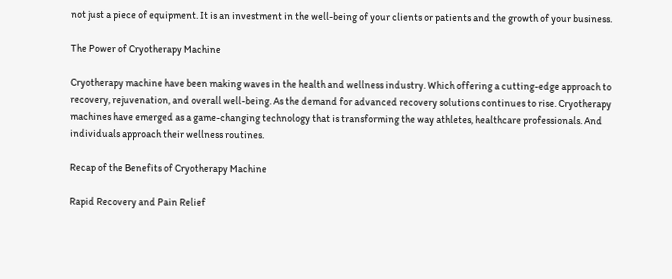not just a piece of equipment. It is an investment in the well-being of your clients or patients and the growth of your business.

The Power of Cryotherapy Machine

Cryotherapy machine have been making waves in the health and wellness industry. Which offering a cutting-edge approach to recovery, rejuvenation, and overall well-being. As the demand for advanced recovery solutions continues to rise. Cryotherapy machines have emerged as a game-changing technology that is transforming the way athletes, healthcare professionals. And individuals approach their wellness routines.

Recap of the Benefits of Cryotherapy Machine

Rapid Recovery and Pain Relief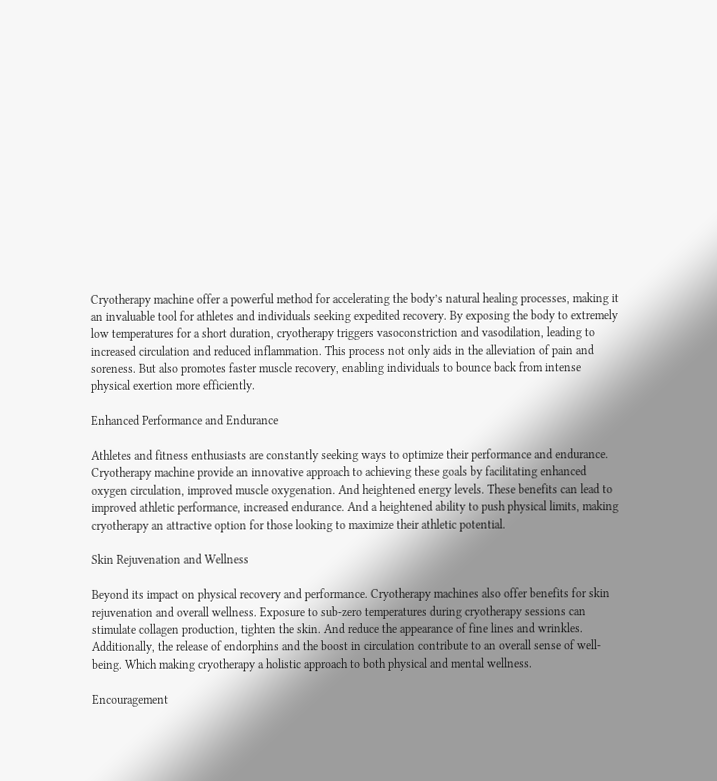Cryotherapy machine offer a powerful method for accelerating the body’s natural healing processes, making it an invaluable tool for athletes and individuals seeking expedited recovery. By exposing the body to extremely low temperatures for a short duration, cryotherapy triggers vasoconstriction and vasodilation, leading to increased circulation and reduced inflammation. This process not only aids in the alleviation of pain and soreness. But also promotes faster muscle recovery, enabling individuals to bounce back from intense physical exertion more efficiently.

Enhanced Performance and Endurance

Athletes and fitness enthusiasts are constantly seeking ways to optimize their performance and endurance. Cryotherapy machine provide an innovative approach to achieving these goals by facilitating enhanced oxygen circulation, improved muscle oxygenation. And heightened energy levels. These benefits can lead to improved athletic performance, increased endurance. And a heightened ability to push physical limits, making cryotherapy an attractive option for those looking to maximize their athletic potential.

Skin Rejuvenation and Wellness

Beyond its impact on physical recovery and performance. Cryotherapy machines also offer benefits for skin rejuvenation and overall wellness. Exposure to sub-zero temperatures during cryotherapy sessions can stimulate collagen production, tighten the skin. And reduce the appearance of fine lines and wrinkles. Additionally, the release of endorphins and the boost in circulation contribute to an overall sense of well-being. Which making cryotherapy a holistic approach to both physical and mental wellness.

Encouragement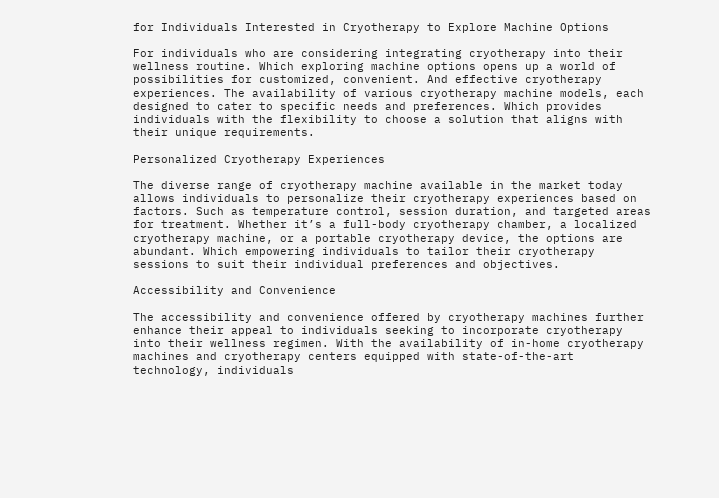for Individuals Interested in Cryotherapy to Explore Machine Options

For individuals who are considering integrating cryotherapy into their wellness routine. Which exploring machine options opens up a world of possibilities for customized, convenient. And effective cryotherapy experiences. The availability of various cryotherapy machine models, each designed to cater to specific needs and preferences. Which provides individuals with the flexibility to choose a solution that aligns with their unique requirements.

Personalized Cryotherapy Experiences

The diverse range of cryotherapy machine available in the market today allows individuals to personalize their cryotherapy experiences based on factors. Such as temperature control, session duration, and targeted areas for treatment. Whether it’s a full-body cryotherapy chamber, a localized cryotherapy machine, or a portable cryotherapy device, the options are abundant. Which empowering individuals to tailor their cryotherapy sessions to suit their individual preferences and objectives.

Accessibility and Convenience

The accessibility and convenience offered by cryotherapy machines further enhance their appeal to individuals seeking to incorporate cryotherapy into their wellness regimen. With the availability of in-home cryotherapy machines and cryotherapy centers equipped with state-of-the-art technology, individuals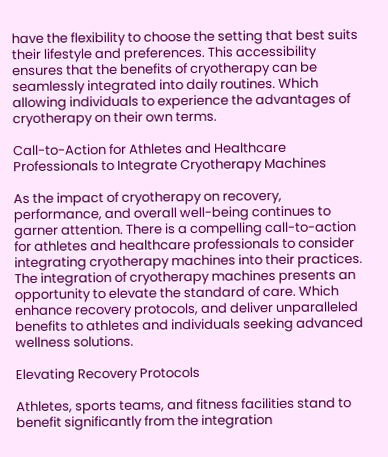have the flexibility to choose the setting that best suits their lifestyle and preferences. This accessibility ensures that the benefits of cryotherapy can be seamlessly integrated into daily routines. Which allowing individuals to experience the advantages of cryotherapy on their own terms.

Call-to-Action for Athletes and Healthcare Professionals to Integrate Cryotherapy Machines

As the impact of cryotherapy on recovery, performance, and overall well-being continues to garner attention. There is a compelling call-to-action for athletes and healthcare professionals to consider integrating cryotherapy machines into their practices. The integration of cryotherapy machines presents an opportunity to elevate the standard of care. Which enhance recovery protocols, and deliver unparalleled benefits to athletes and individuals seeking advanced wellness solutions.

Elevating Recovery Protocols

Athletes, sports teams, and fitness facilities stand to benefit significantly from the integration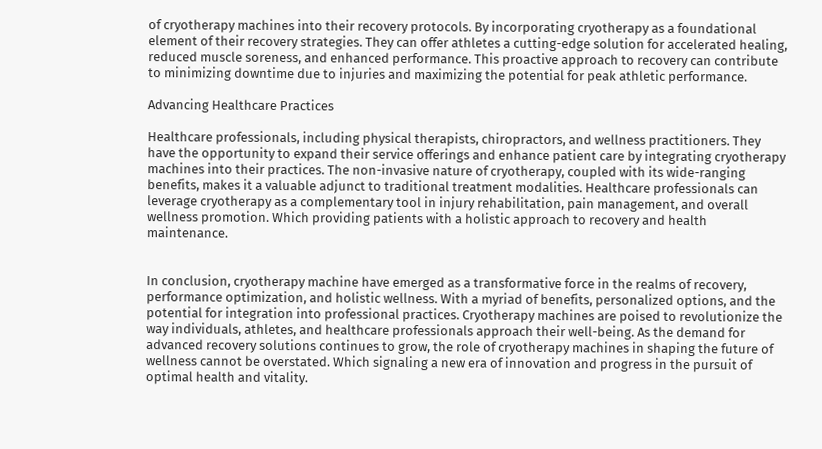of cryotherapy machines into their recovery protocols. By incorporating cryotherapy as a foundational element of their recovery strategies. They can offer athletes a cutting-edge solution for accelerated healing, reduced muscle soreness, and enhanced performance. This proactive approach to recovery can contribute to minimizing downtime due to injuries and maximizing the potential for peak athletic performance.

Advancing Healthcare Practices

Healthcare professionals, including physical therapists, chiropractors, and wellness practitioners. They have the opportunity to expand their service offerings and enhance patient care by integrating cryotherapy machines into their practices. The non-invasive nature of cryotherapy, coupled with its wide-ranging benefits, makes it a valuable adjunct to traditional treatment modalities. Healthcare professionals can leverage cryotherapy as a complementary tool in injury rehabilitation, pain management, and overall wellness promotion. Which providing patients with a holistic approach to recovery and health maintenance.


In conclusion, cryotherapy machine have emerged as a transformative force in the realms of recovery, performance optimization, and holistic wellness. With a myriad of benefits, personalized options, and the potential for integration into professional practices. Cryotherapy machines are poised to revolutionize the way individuals, athletes, and healthcare professionals approach their well-being. As the demand for advanced recovery solutions continues to grow, the role of cryotherapy machines in shaping the future of wellness cannot be overstated. Which signaling a new era of innovation and progress in the pursuit of optimal health and vitality.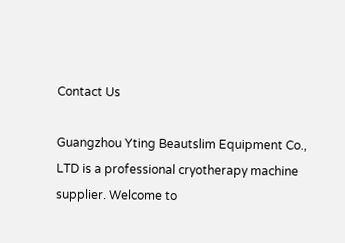Contact Us

Guangzhou Yting Beautslim Equipment Co., LTD is a professional cryotherapy machine supplier. Welcome to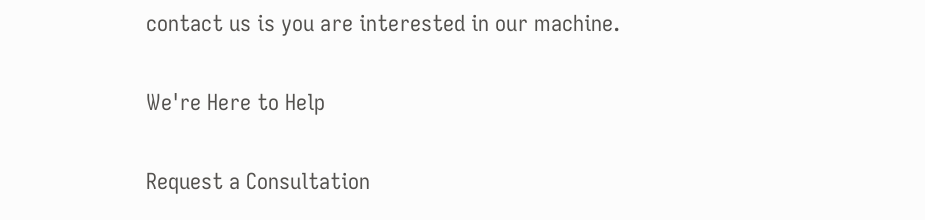contact us is you are interested in our machine.

We're Here to Help

Request a Consultation